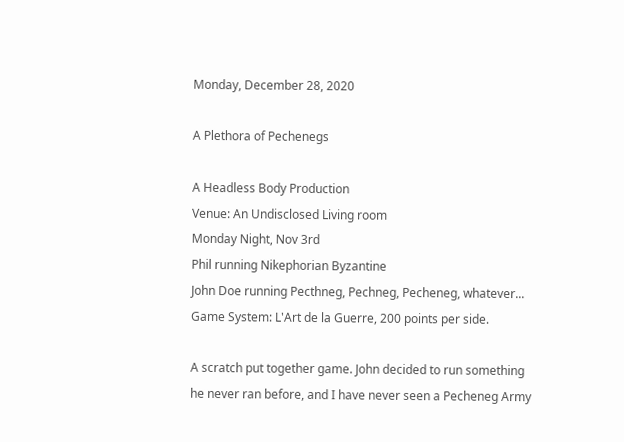Monday, December 28, 2020

A Plethora of Pechenegs

A Headless Body Production
Venue: An Undisclosed Living room
Monday Night, Nov 3rd
Phil running Nikephorian Byzantine
John Doe running Pecthneg, Pechneg, Pecheneg, whatever...
Game System: L'Art de la Guerre, 200 points per side.

A scratch put together game. John decided to run something he never ran before, and I have never seen a Pecheneg Army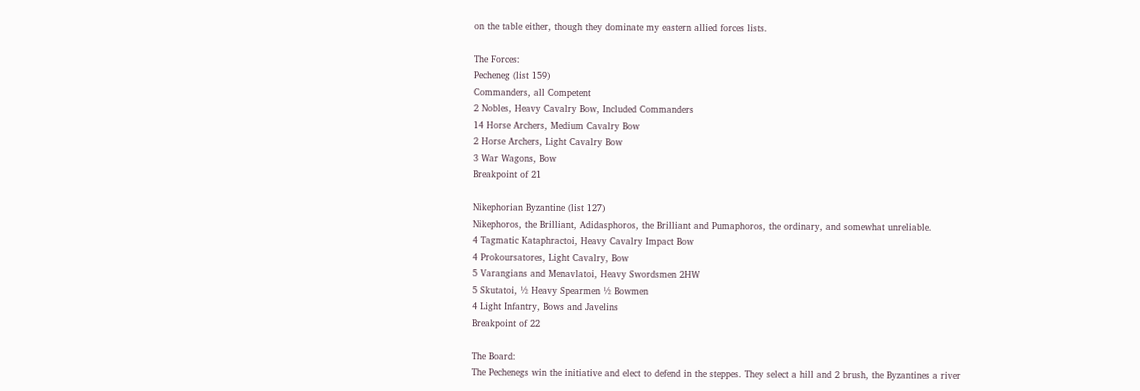on the table either, though they dominate my eastern allied forces lists.

The Forces:
Pecheneg (list 159)
Commanders, all Competent
2 Nobles, Heavy Cavalry Bow, Included Commanders
14 Horse Archers, Medium Cavalry Bow
2 Horse Archers, Light Cavalry Bow
3 War Wagons, Bow
Breakpoint of 21

Nikephorian Byzantine (list 127)
Nikephoros, the Brilliant, Adidasphoros, the Brilliant and Pumaphoros, the ordinary, and somewhat unreliable.
4 Tagmatic Kataphractoi, Heavy Cavalry Impact Bow
4 Prokoursatores, Light Cavalry, Bow
5 Varangians and Menavlatoi, Heavy Swordsmen 2HW
5 Skutatoi, ½ Heavy Spearmen ½ Bowmen
4 Light Infantry, Bows and Javelins
Breakpoint of 22

The Board:
The Pechenegs win the initiative and elect to defend in the steppes. They select a hill and 2 brush, the Byzantines a river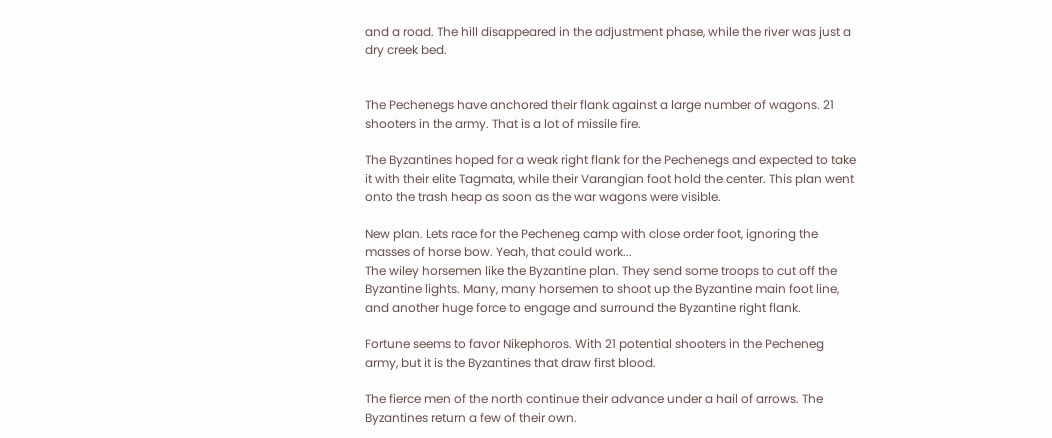and a road. The hill disappeared in the adjustment phase, while the river was just a dry creek bed.


The Pechenegs have anchored their flank against a large number of wagons. 21 shooters in the army. That is a lot of missile fire.

The Byzantines hoped for a weak right flank for the Pechenegs and expected to take it with their elite Tagmata, while their Varangian foot hold the center. This plan went onto the trash heap as soon as the war wagons were visible.

New plan. Lets race for the Pecheneg camp with close order foot, ignoring the masses of horse bow. Yeah, that could work...
The wiley horsemen like the Byzantine plan. They send some troops to cut off the Byzantine lights. Many, many horsemen to shoot up the Byzantine main foot line, and another huge force to engage and surround the Byzantine right flank.

Fortune seems to favor Nikephoros. With 21 potential shooters in the Pecheneg army, but it is the Byzantines that draw first blood.

The fierce men of the north continue their advance under a hail of arrows. The Byzantines return a few of their own.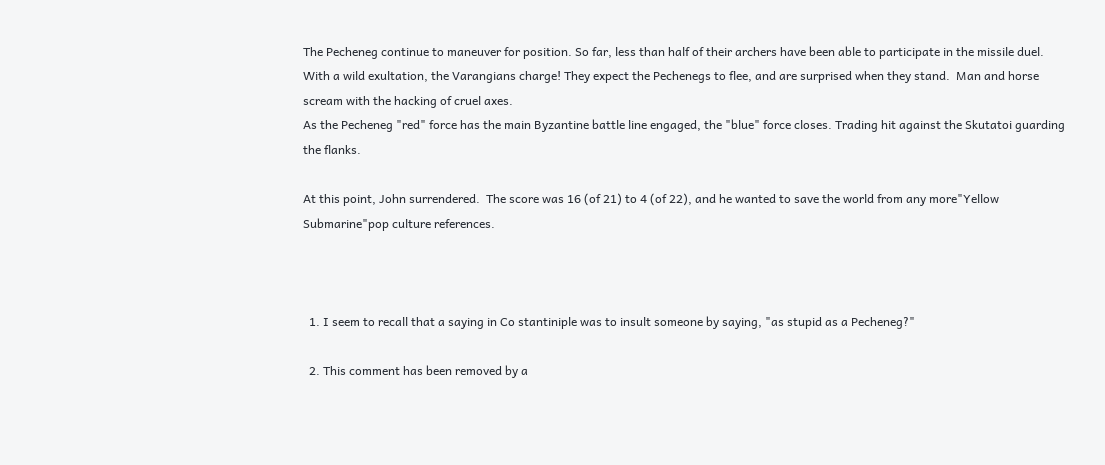The Pecheneg continue to maneuver for position. So far, less than half of their archers have been able to participate in the missile duel.
With a wild exultation, the Varangians charge! They expect the Pechenegs to flee, and are surprised when they stand.  Man and horse scream with the hacking of cruel axes.
As the Pecheneg "red" force has the main Byzantine battle line engaged, the "blue" force closes. Trading hit against the Skutatoi guarding the flanks.

At this point, John surrendered.  The score was 16 (of 21) to 4 (of 22), and he wanted to save the world from any more"Yellow Submarine"pop culture references.



  1. I seem to recall that a saying in Co stantiniple was to insult someone by saying, "as stupid as a Pecheneg?"

  2. This comment has been removed by a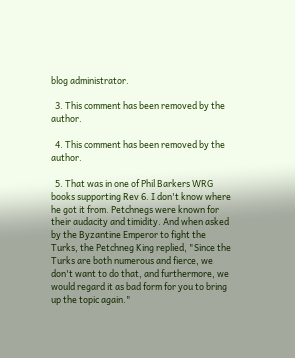blog administrator.

  3. This comment has been removed by the author.

  4. This comment has been removed by the author.

  5. That was in one of Phil Barkers WRG books supporting Rev 6. I don't know where he got it from. Petchnegs were known for their audacity and timidity. And when asked by the Byzantine Emperor to fight the Turks, the Petchneg King replied, "Since the Turks are both numerous and fierce, we don't want to do that, and furthermore, we would regard it as bad form for you to bring up the topic again."